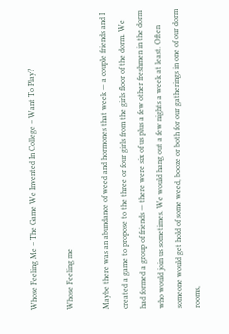Whose Feeling Me – The Game We Invented In College – Want To Play?

Whose Feeling me

Maybe there was an abundance of weed and hormones that week — a couple friends and I created a game to propose to the three or four girls from the girls floor of the dorm. We had formed a group of friends — there were six of us plus a few other freshmen in the dorm who would join us sometimes. We would hang out a few nights a week at least. Often someone would get hold of some weed, booze or both for our gatherings in one of our dorm rooms,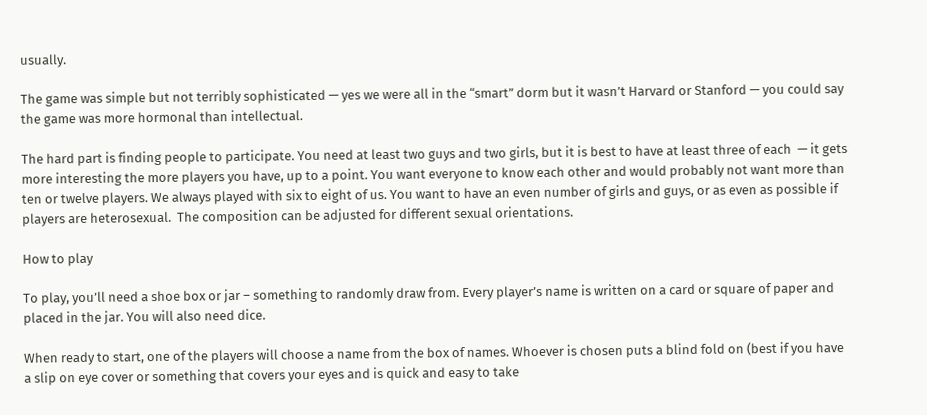usually.

The game was simple but not terribly sophisticated — yes we were all in the “smart” dorm but it wasn’t Harvard or Stanford — you could say the game was more hormonal than intellectual.

The hard part is finding people to participate. You need at least two guys and two girls, but it is best to have at least three of each  — it gets more interesting the more players you have, up to a point. You want everyone to know each other and would probably not want more than ten or twelve players. We always played with six to eight of us. You want to have an even number of girls and guys, or as even as possible if players are heterosexual.  The composition can be adjusted for different sexual orientations.

How to play

To play, you’ll need a shoe box or jar – something to randomly draw from. Every player’s name is written on a card or square of paper and placed in the jar. You will also need dice.

When ready to start, one of the players will choose a name from the box of names. Whoever is chosen puts a blind fold on (best if you have a slip on eye cover or something that covers your eyes and is quick and easy to take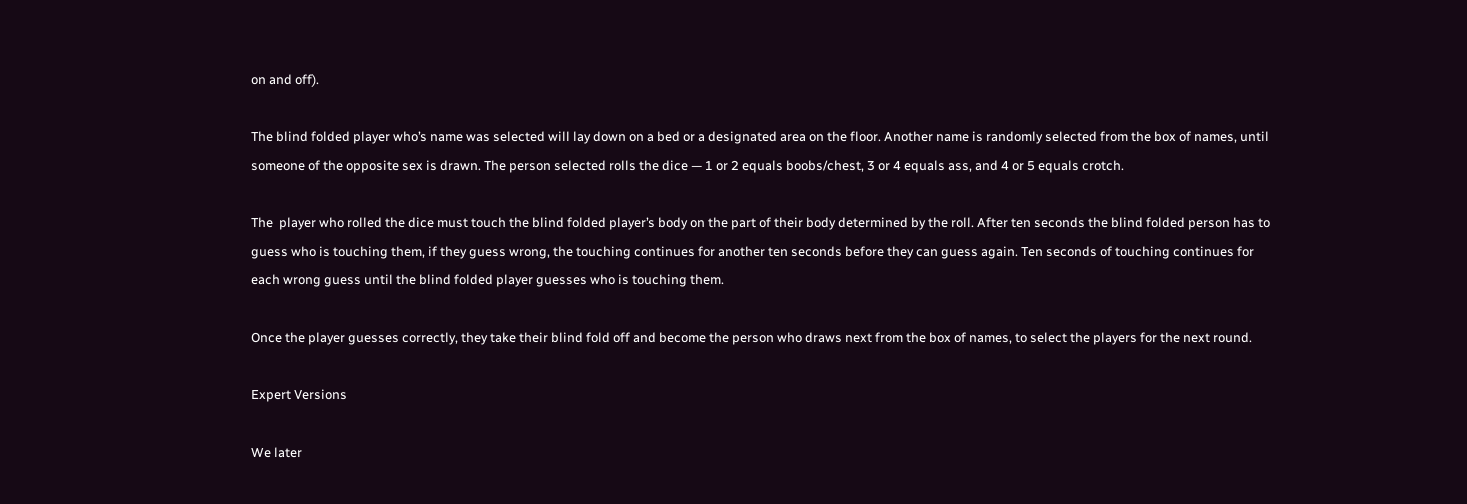on and off).

The blind folded player who’s name was selected will lay down on a bed or a designated area on the floor. Another name is randomly selected from the box of names, until someone of the opposite sex is drawn. The person selected rolls the dice — 1 or 2 equals boobs/chest, 3 or 4 equals ass, and 4 or 5 equals crotch.

The  player who rolled the dice must touch the blind folded player’s body on the part of their body determined by the roll. After ten seconds the blind folded person has to guess who is touching them, if they guess wrong, the touching continues for another ten seconds before they can guess again. Ten seconds of touching continues for each wrong guess until the blind folded player guesses who is touching them.

Once the player guesses correctly, they take their blind fold off and become the person who draws next from the box of names, to select the players for the next round.

Expert Versions

We later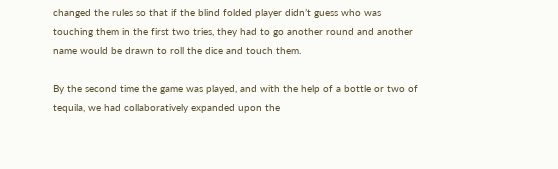changed the rules so that if the blind folded player didn’t guess who was touching them in the first two tries, they had to go another round and another name would be drawn to roll the dice and touch them.

By the second time the game was played, and with the help of a bottle or two of tequila, we had collaboratively expanded upon the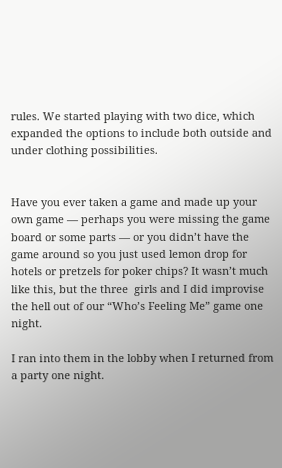rules. We started playing with two dice, which expanded the options to include both outside and under clothing possibilities.


Have you ever taken a game and made up your own game — perhaps you were missing the game board or some parts — or you didn’t have the game around so you just used lemon drop for hotels or pretzels for poker chips? It wasn’t much like this, but the three  girls and I did improvise the hell out of our “Who’s Feeling Me” game one night.

I ran into them in the lobby when I returned from a party one night.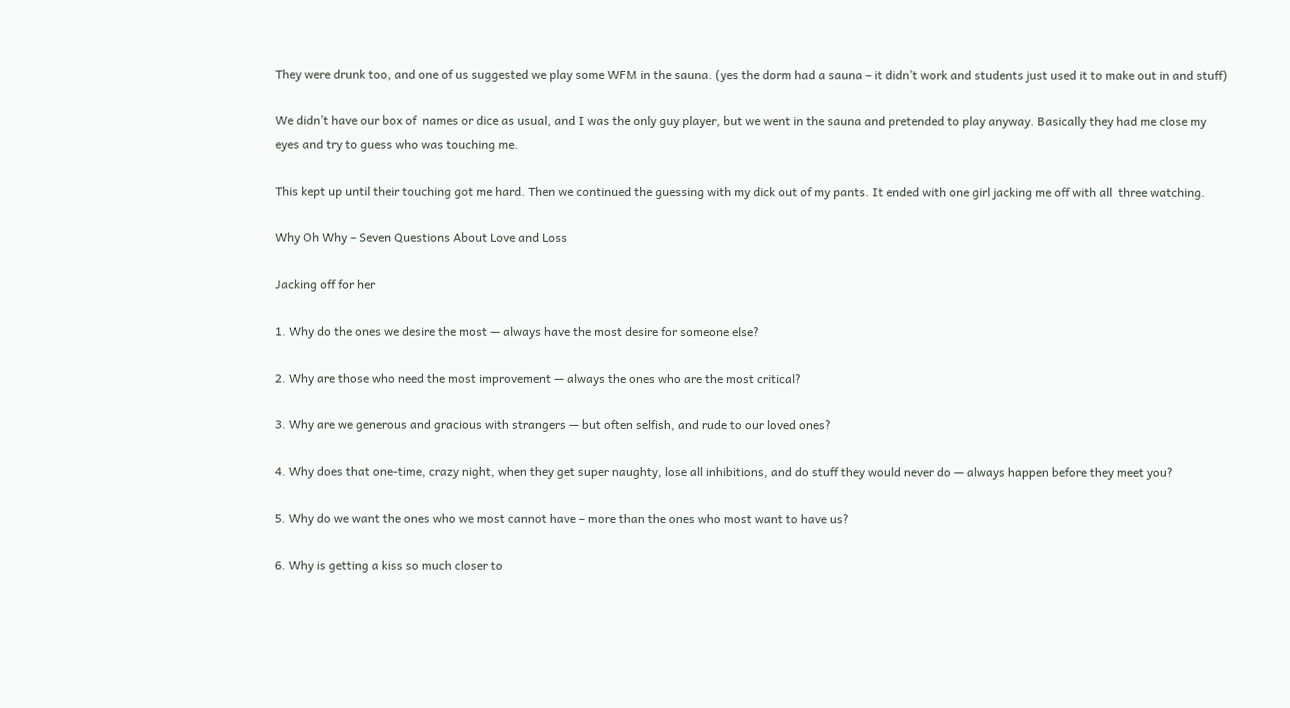They were drunk too, and one of us suggested we play some WFM in the sauna. (yes the dorm had a sauna – it didn’t work and students just used it to make out in and stuff)

We didn’t have our box of  names or dice as usual, and I was the only guy player, but we went in the sauna and pretended to play anyway. Basically they had me close my eyes and try to guess who was touching me.

This kept up until their touching got me hard. Then we continued the guessing with my dick out of my pants. It ended with one girl jacking me off with all  three watching.

Why Oh Why – Seven Questions About Love and Loss

Jacking off for her

1. Why do the ones we desire the most — always have the most desire for someone else?

2. Why are those who need the most improvement — always the ones who are the most critical?

3. Why are we generous and gracious with strangers — but often selfish, and rude to our loved ones?

4. Why does that one-time, crazy night, when they get super naughty, lose all inhibitions, and do stuff they would never do — always happen before they meet you?

5. Why do we want the ones who we most cannot have – more than the ones who most want to have us?

6. Why is getting a kiss so much closer to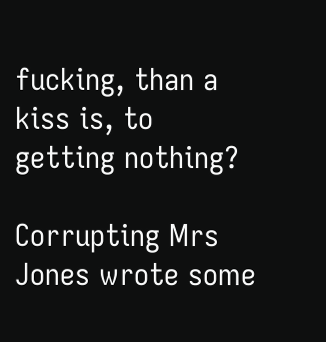fucking, than a kiss is, to getting nothing?

Corrupting Mrs Jones wrote some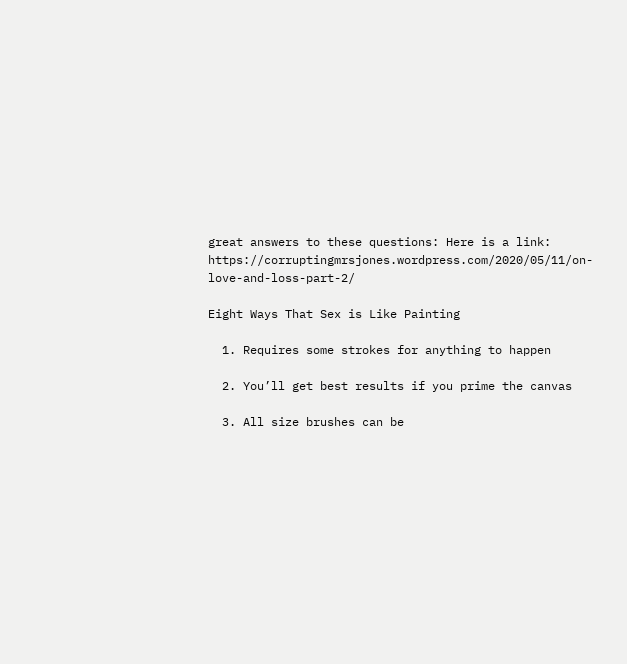great answers to these questions: Here is a link: https://corruptingmrsjones.wordpress.com/2020/05/11/on-love-and-loss-part-2/

Eight Ways That Sex is Like Painting

  1. Requires some strokes for anything to happen

  2. You’ll get best results if you prime the canvas

  3. All size brushes can be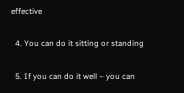effective

  4. You can do it sitting or standing

  5. If you can do it well – you can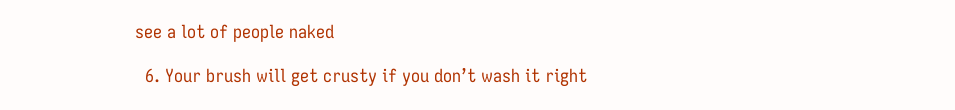see a lot of people naked

  6. Your brush will get crusty if you don’t wash it right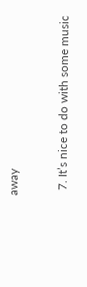away

  7. It’s nice to do with some music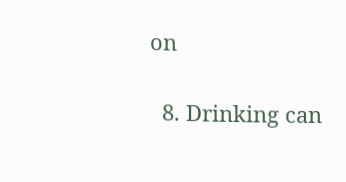on

  8. Drinking can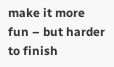make it more fun – but harder to finish